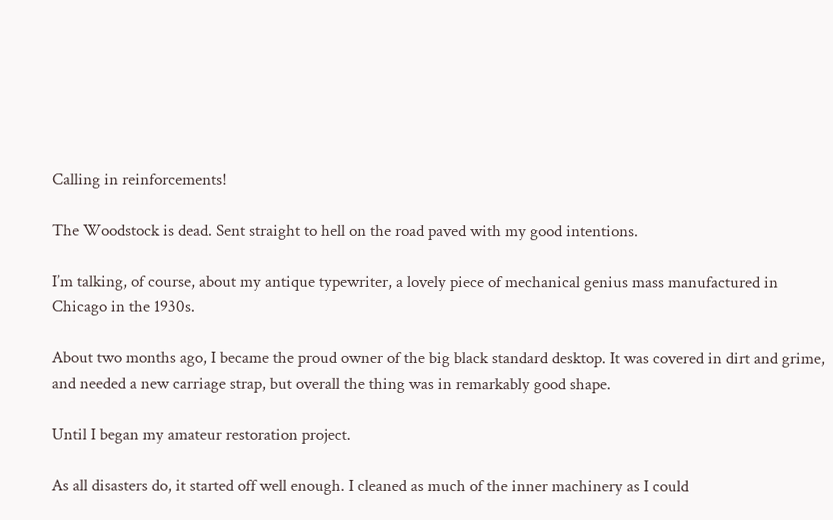Calling in reinforcements!

The Woodstock is dead. Sent straight to hell on the road paved with my good intentions.

I’m talking, of course, about my antique typewriter, a lovely piece of mechanical genius mass manufactured in Chicago in the 1930s.

About two months ago, I became the proud owner of the big black standard desktop. It was covered in dirt and grime, and needed a new carriage strap, but overall the thing was in remarkably good shape.

Until I began my amateur restoration project.

As all disasters do, it started off well enough. I cleaned as much of the inner machinery as I could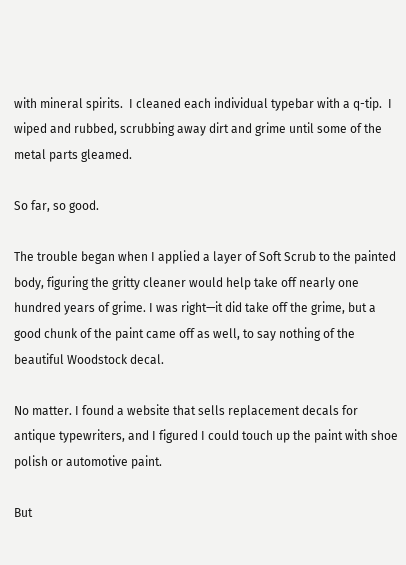with mineral spirits.  I cleaned each individual typebar with a q-tip.  I wiped and rubbed, scrubbing away dirt and grime until some of the metal parts gleamed.

So far, so good.

The trouble began when I applied a layer of Soft Scrub to the painted body, figuring the gritty cleaner would help take off nearly one hundred years of grime. I was right—it did take off the grime, but a good chunk of the paint came off as well, to say nothing of the beautiful Woodstock decal.

No matter. I found a website that sells replacement decals for antique typewriters, and I figured I could touch up the paint with shoe polish or automotive paint.

But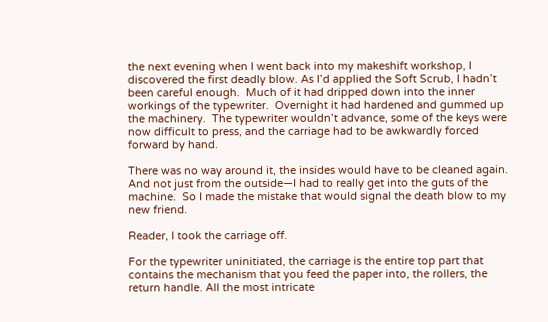the next evening when I went back into my makeshift workshop, I discovered the first deadly blow. As I’d applied the Soft Scrub, I hadn’t been careful enough.  Much of it had dripped down into the inner workings of the typewriter.  Overnight it had hardened and gummed up the machinery.  The typewriter wouldn’t advance, some of the keys were now difficult to press, and the carriage had to be awkwardly forced forward by hand.

There was no way around it, the insides would have to be cleaned again. And not just from the outside—I had to really get into the guts of the machine.  So I made the mistake that would signal the death blow to my new friend.

Reader, I took the carriage off.

For the typewriter uninitiated, the carriage is the entire top part that contains the mechanism that you feed the paper into, the rollers, the return handle. All the most intricate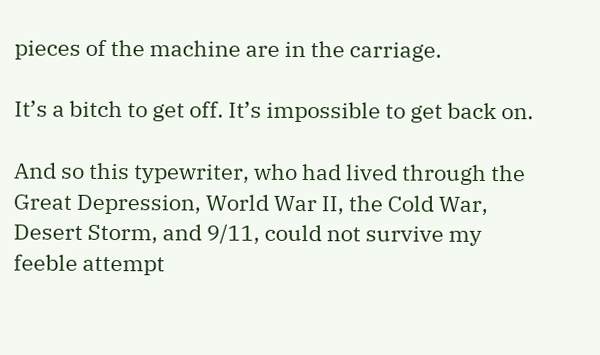pieces of the machine are in the carriage.

It’s a bitch to get off. It’s impossible to get back on.

And so this typewriter, who had lived through the Great Depression, World War II, the Cold War, Desert Storm, and 9/11, could not survive my feeble attempt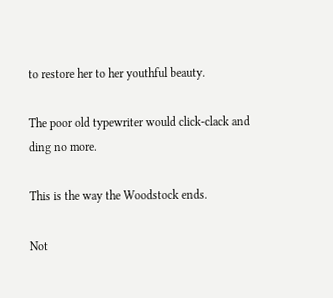to restore her to her youthful beauty.

The poor old typewriter would click-clack and ding no more.

This is the way the Woodstock ends.

Not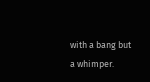with a bang but a whimper.